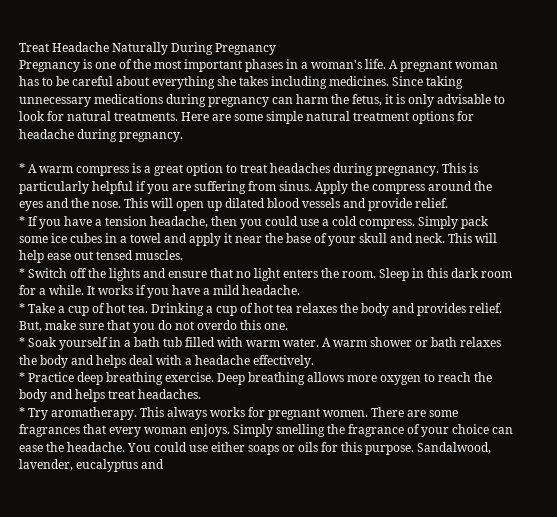Treat Headache Naturally During Pregnancy
Pregnancy is one of the most important phases in a woman's life. A pregnant woman has to be careful about everything she takes including medicines. Since taking unnecessary medications during pregnancy can harm the fetus, it is only advisable to look for natural treatments. Here are some simple natural treatment options for headache during pregnancy.

* A warm compress is a great option to treat headaches during pregnancy. This is particularly helpful if you are suffering from sinus. Apply the compress around the eyes and the nose. This will open up dilated blood vessels and provide relief.
* If you have a tension headache, then you could use a cold compress. Simply pack some ice cubes in a towel and apply it near the base of your skull and neck. This will help ease out tensed muscles.
* Switch off the lights and ensure that no light enters the room. Sleep in this dark room for a while. It works if you have a mild headache.
* Take a cup of hot tea. Drinking a cup of hot tea relaxes the body and provides relief. But, make sure that you do not overdo this one.
* Soak yourself in a bath tub filled with warm water. A warm shower or bath relaxes the body and helps deal with a headache effectively.
* Practice deep breathing exercise. Deep breathing allows more oxygen to reach the body and helps treat headaches.
* Try aromatherapy. This always works for pregnant women. There are some fragrances that every woman enjoys. Simply smelling the fragrance of your choice can ease the headache. You could use either soaps or oils for this purpose. Sandalwood, lavender, eucalyptus and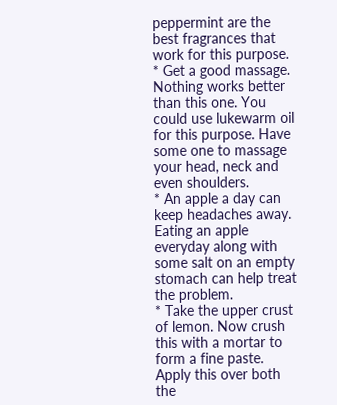peppermint are the best fragrances that work for this purpose.
* Get a good massage. Nothing works better than this one. You could use lukewarm oil for this purpose. Have some one to massage your head, neck and even shoulders.
* An apple a day can keep headaches away. Eating an apple everyday along with some salt on an empty stomach can help treat the problem.
* Take the upper crust of lemon. Now crush this with a mortar to form a fine paste. Apply this over both the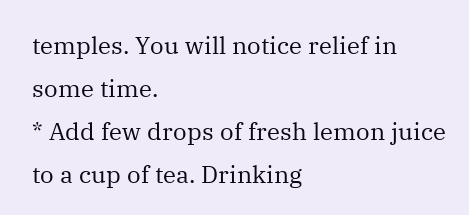temples. You will notice relief in some time.
* Add few drops of fresh lemon juice to a cup of tea. Drinking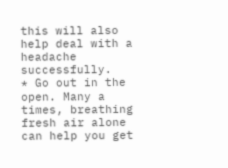this will also help deal with a headache successfully.
* Go out in the open. Many a times, breathing fresh air alone can help you get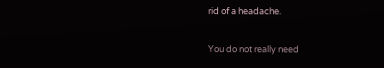rid of a headache.

You do not really need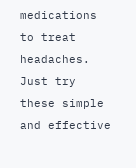medications to treat headaches. Just try these simple and effective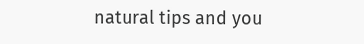natural tips and you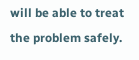will be able to treat the problem safely.